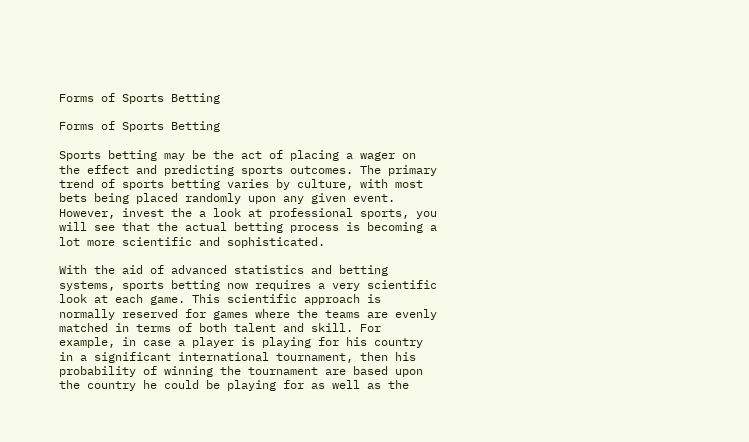Forms of Sports Betting

Forms of Sports Betting

Sports betting may be the act of placing a wager on the effect and predicting sports outcomes. The primary trend of sports betting varies by culture, with most bets being placed randomly upon any given event. However, invest the a look at professional sports, you will see that the actual betting process is becoming a lot more scientific and sophisticated.

With the aid of advanced statistics and betting systems, sports betting now requires a very scientific look at each game. This scientific approach is normally reserved for games where the teams are evenly matched in terms of both talent and skill. For example, in case a player is playing for his country in a significant international tournament, then his probability of winning the tournament are based upon the country he could be playing for as well as the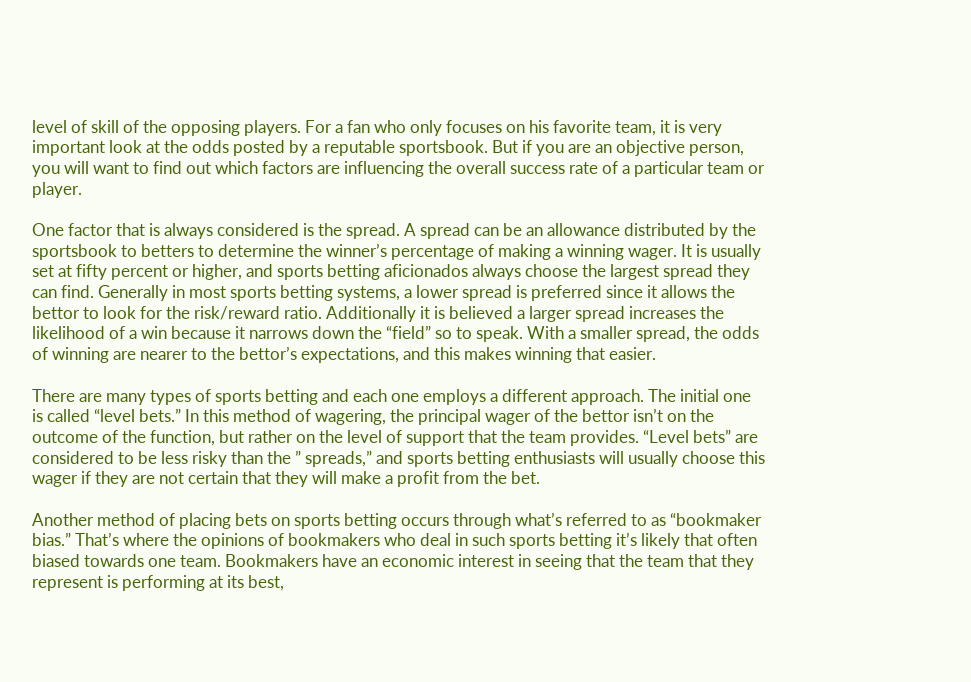level of skill of the opposing players. For a fan who only focuses on his favorite team, it is very important look at the odds posted by a reputable sportsbook. But if you are an objective person, you will want to find out which factors are influencing the overall success rate of a particular team or player.

One factor that is always considered is the spread. A spread can be an allowance distributed by the sportsbook to betters to determine the winner’s percentage of making a winning wager. It is usually set at fifty percent or higher, and sports betting aficionados always choose the largest spread they can find. Generally in most sports betting systems, a lower spread is preferred since it allows the bettor to look for the risk/reward ratio. Additionally it is believed a larger spread increases the likelihood of a win because it narrows down the “field” so to speak. With a smaller spread, the odds of winning are nearer to the bettor’s expectations, and this makes winning that easier.

There are many types of sports betting and each one employs a different approach. The initial one is called “level bets.” In this method of wagering, the principal wager of the bettor isn’t on the outcome of the function, but rather on the level of support that the team provides. “Level bets” are considered to be less risky than the ” spreads,” and sports betting enthusiasts will usually choose this wager if they are not certain that they will make a profit from the bet.

Another method of placing bets on sports betting occurs through what’s referred to as “bookmaker bias.” That’s where the opinions of bookmakers who deal in such sports betting it’s likely that often biased towards one team. Bookmakers have an economic interest in seeing that the team that they represent is performing at its best,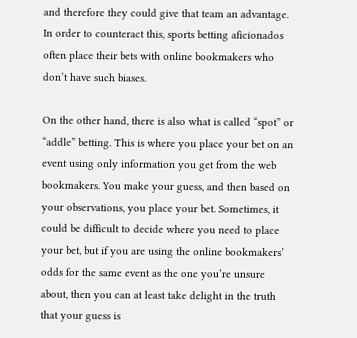and therefore they could give that team an advantage. In order to counteract this, sports betting aficionados often place their bets with online bookmakers who don’t have such biases.

On the other hand, there is also what is called “spot” or “addle” betting. This is where you place your bet on an event using only information you get from the web bookmakers. You make your guess, and then based on your observations, you place your bet. Sometimes, it could be difficult to decide where you need to place your bet, but if you are using the online bookmakers’ odds for the same event as the one you’re unsure about, then you can at least take delight in the truth that your guess is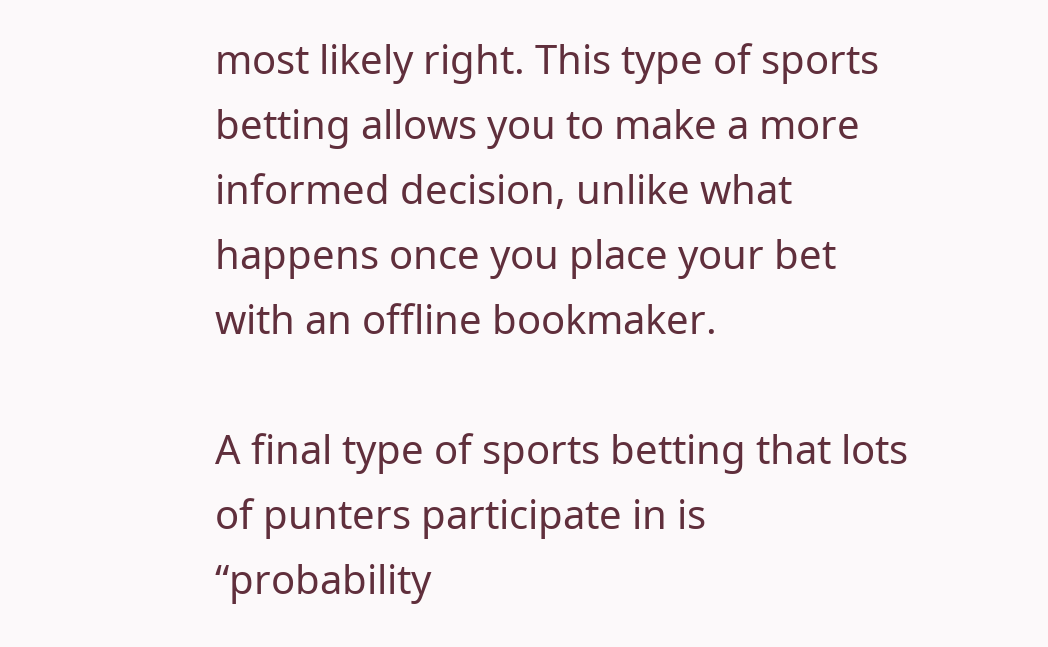most likely right. This type of sports betting allows you to make a more informed decision, unlike what happens once you place your bet with an offline bookmaker.

A final type of sports betting that lots of punters participate in is “probability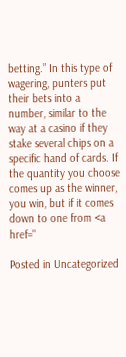betting.” In this type of wagering, punters put their bets into a number, similar to the way at a casino if they stake several chips on a specific hand of cards. If the quantity you choose comes up as the winner, you win, but if it comes down to one from <a href="

Posted in Uncategorized